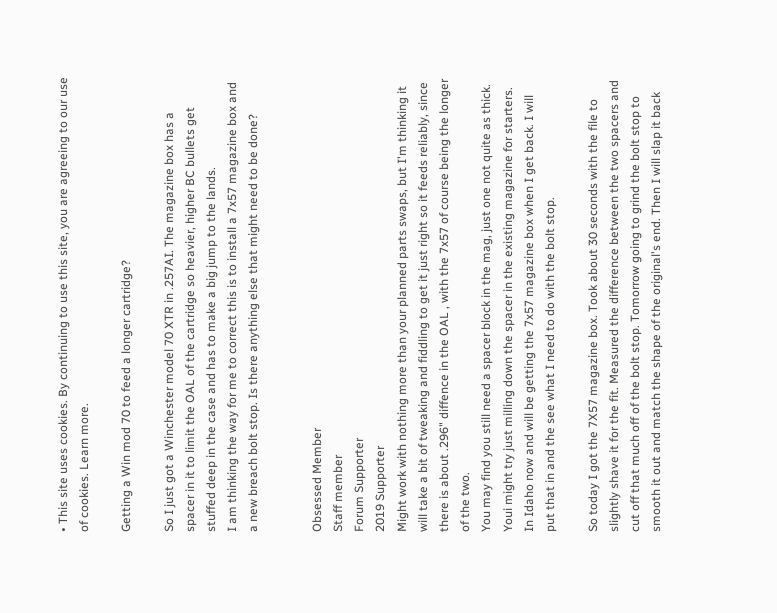• This site uses cookies. By continuing to use this site, you are agreeing to our use of cookies. Learn more.

Getting a Win mod 70 to feed a longer cartridge?

So I just got a Winchester model 70 XTR in .257AI. The magazine box has a spacer in it to limit the OAL of the cartridge so heavier, higher BC bullets get stuffed deep in the case and has to make a big jump to the lands.
I am thinking the way for me to correct this is to install a 7x57 magazine box and a new breach bolt stop. Is there anything else that might need to be done?


Obsessed Member
Staff member
Forum Supporter
2019 Supporter
Might work with nothing more than your planned parts swaps, but I'm thinking it will take a bit of tweaking and fiddling to get it just right so it feeds reliably, since there is about .296" diffence in the OAL , with the 7x57 of course being the longer of the two.
You may find you still need a spacer block in the mag, just one not quite as thick.
Youi might try just milling down the spacer in the existing magazine for starters.
In Idaho now and will be getting the 7x57 magazine box when I get back. I will put that in and the see what I need to do with the bolt stop.

So today I got the 7X57 magazine box. Took about 30 seconds with the file to slightly shave it for the fit. Measured the difference between the two spacers and cut off that much off of the bolt stop. Tomorrow going to grind the bolt stop to smooth it out and match the shape of the original's end. Then I will slap it back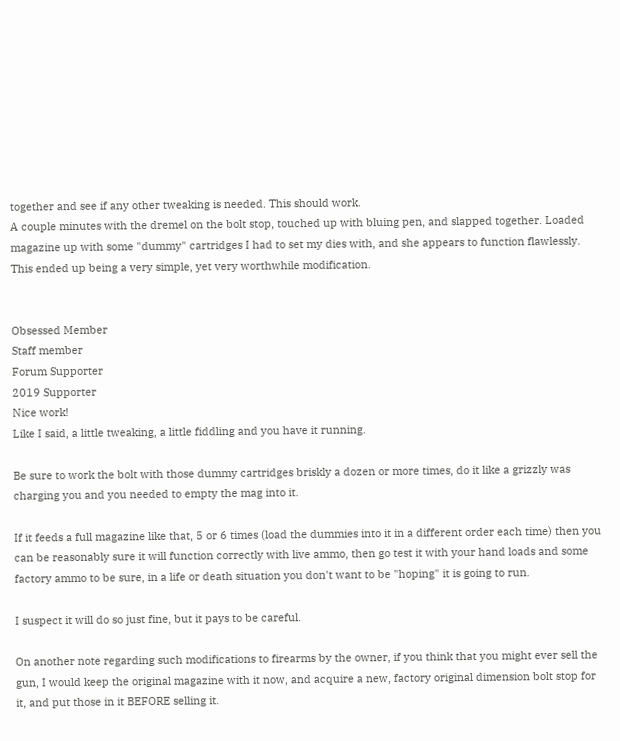together and see if any other tweaking is needed. This should work.
A couple minutes with the dremel on the bolt stop, touched up with bluing pen, and slapped together. Loaded magazine up with some "dummy" cartridges I had to set my dies with, and she appears to function flawlessly.
This ended up being a very simple, yet very worthwhile modification.


Obsessed Member
Staff member
Forum Supporter
2019 Supporter
Nice work!
Like I said, a little tweaking, a little fiddling and you have it running.

Be sure to work the bolt with those dummy cartridges briskly a dozen or more times, do it like a grizzly was charging you and you needed to empty the mag into it.

If it feeds a full magazine like that, 5 or 6 times (load the dummies into it in a different order each time) then you can be reasonably sure it will function correctly with live ammo, then go test it with your hand loads and some factory ammo to be sure, in a life or death situation you don't want to be "hoping" it is going to run.

I suspect it will do so just fine, but it pays to be careful.

On another note regarding such modifications to firearms by the owner, if you think that you might ever sell the gun, I would keep the original magazine with it now, and acquire a new, factory original dimension bolt stop for it, and put those in it BEFORE selling it.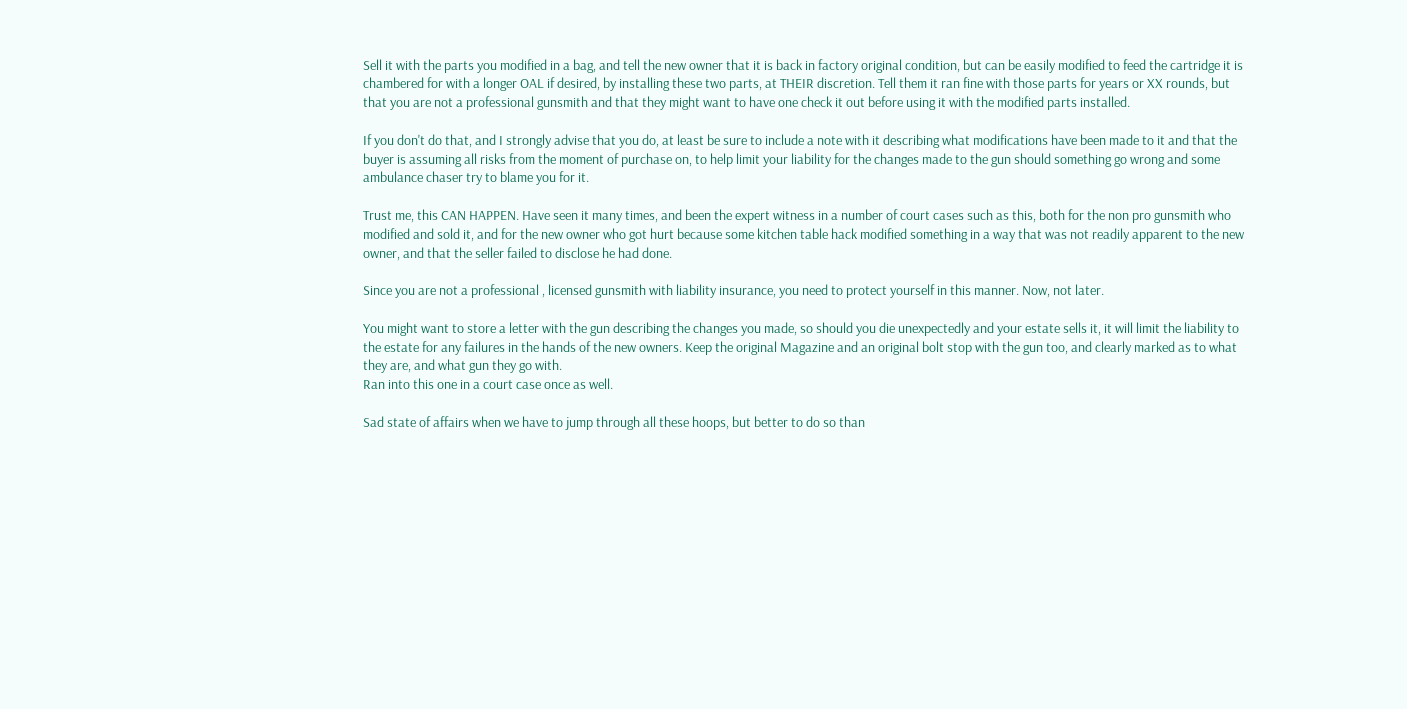Sell it with the parts you modified in a bag, and tell the new owner that it is back in factory original condition, but can be easily modified to feed the cartridge it is chambered for with a longer OAL if desired, by installing these two parts, at THEIR discretion. Tell them it ran fine with those parts for years or XX rounds, but that you are not a professional gunsmith and that they might want to have one check it out before using it with the modified parts installed.

If you don't do that, and I strongly advise that you do, at least be sure to include a note with it describing what modifications have been made to it and that the buyer is assuming all risks from the moment of purchase on, to help limit your liability for the changes made to the gun should something go wrong and some ambulance chaser try to blame you for it.

Trust me, this CAN HAPPEN. Have seen it many times, and been the expert witness in a number of court cases such as this, both for the non pro gunsmith who modified and sold it, and for the new owner who got hurt because some kitchen table hack modified something in a way that was not readily apparent to the new owner, and that the seller failed to disclose he had done.

Since you are not a professional , licensed gunsmith with liability insurance, you need to protect yourself in this manner. Now, not later.

You might want to store a letter with the gun describing the changes you made, so should you die unexpectedly and your estate sells it, it will limit the liability to the estate for any failures in the hands of the new owners. Keep the original Magazine and an original bolt stop with the gun too, and clearly marked as to what they are, and what gun they go with.
Ran into this one in a court case once as well.

Sad state of affairs when we have to jump through all these hoops, but better to do so than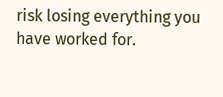risk losing everything you have worked for.